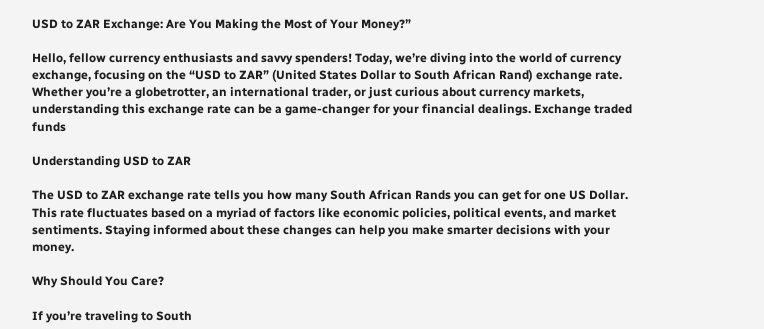USD to ZAR Exchange: Are You Making the Most of Your Money?”

Hello, fellow currency enthusiasts and savvy spenders! Today, we’re diving into the world of currency exchange, focusing on the “USD to ZAR” (United States Dollar to South African Rand) exchange rate. Whether you’re a globetrotter, an international trader, or just curious about currency markets, understanding this exchange rate can be a game-changer for your financial dealings. Exchange traded funds

Understanding USD to ZAR

The USD to ZAR exchange rate tells you how many South African Rands you can get for one US Dollar. This rate fluctuates based on a myriad of factors like economic policies, political events, and market sentiments. Staying informed about these changes can help you make smarter decisions with your money.

Why Should You Care?

If you’re traveling to South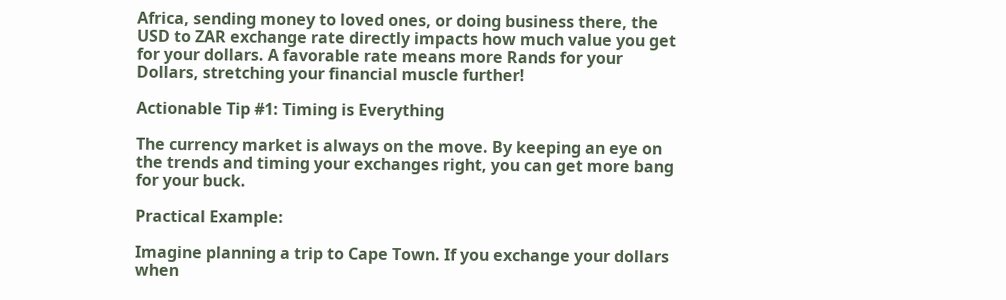Africa, sending money to loved ones, or doing business there, the USD to ZAR exchange rate directly impacts how much value you get for your dollars. A favorable rate means more Rands for your Dollars, stretching your financial muscle further!

Actionable Tip #1: Timing is Everything

The currency market is always on the move. By keeping an eye on the trends and timing your exchanges right, you can get more bang for your buck.

Practical Example:

Imagine planning a trip to Cape Town. If you exchange your dollars when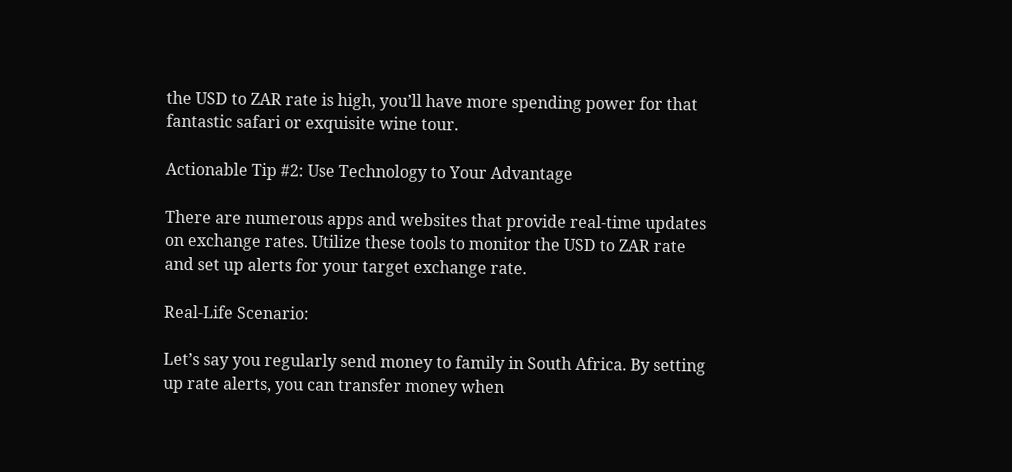the USD to ZAR rate is high, you’ll have more spending power for that fantastic safari or exquisite wine tour.

Actionable Tip #2: Use Technology to Your Advantage

There are numerous apps and websites that provide real-time updates on exchange rates. Utilize these tools to monitor the USD to ZAR rate and set up alerts for your target exchange rate.

Real-Life Scenario:

Let’s say you regularly send money to family in South Africa. By setting up rate alerts, you can transfer money when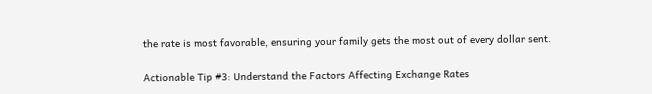the rate is most favorable, ensuring your family gets the most out of every dollar sent.

Actionable Tip #3: Understand the Factors Affecting Exchange Rates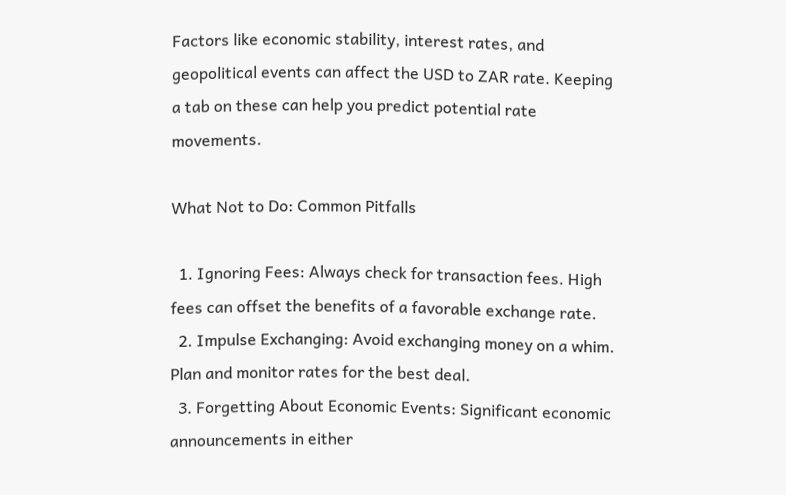Factors like economic stability, interest rates, and geopolitical events can affect the USD to ZAR rate. Keeping a tab on these can help you predict potential rate movements.

What Not to Do: Common Pitfalls

  1. Ignoring Fees: Always check for transaction fees. High fees can offset the benefits of a favorable exchange rate.
  2. Impulse Exchanging: Avoid exchanging money on a whim. Plan and monitor rates for the best deal.
  3. Forgetting About Economic Events: Significant economic announcements in either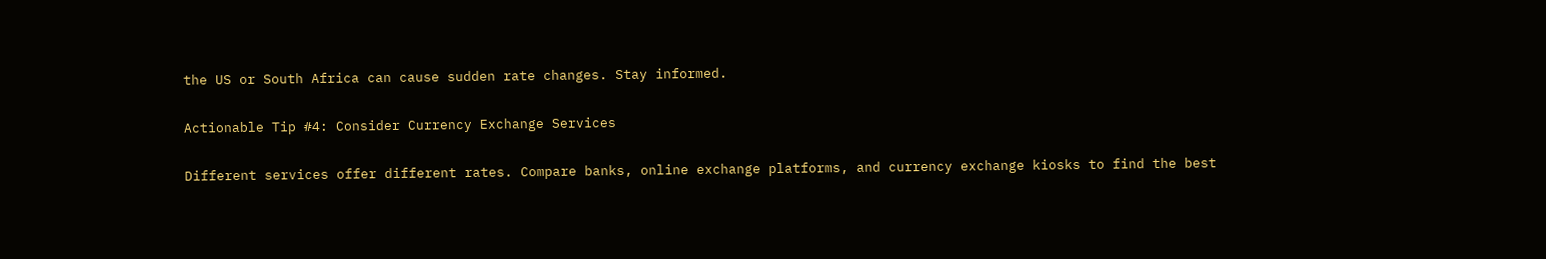the US or South Africa can cause sudden rate changes. Stay informed.

Actionable Tip #4: Consider Currency Exchange Services

Different services offer different rates. Compare banks, online exchange platforms, and currency exchange kiosks to find the best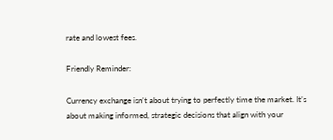rate and lowest fees.

Friendly Reminder:

Currency exchange isn’t about trying to perfectly time the market. It’s about making informed, strategic decisions that align with your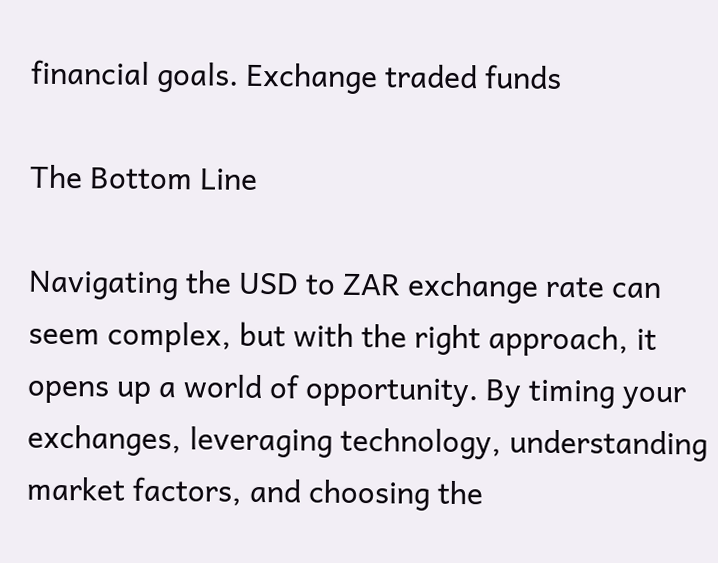financial goals. Exchange traded funds

The Bottom Line

Navigating the USD to ZAR exchange rate can seem complex, but with the right approach, it opens up a world of opportunity. By timing your exchanges, leveraging technology, understanding market factors, and choosing the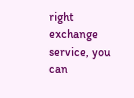right exchange service, you can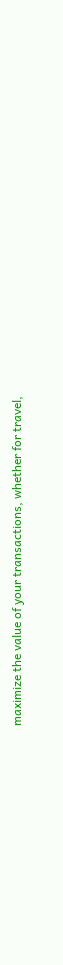maximize the value of your transactions, whether for travel,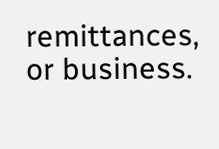remittances, or business.